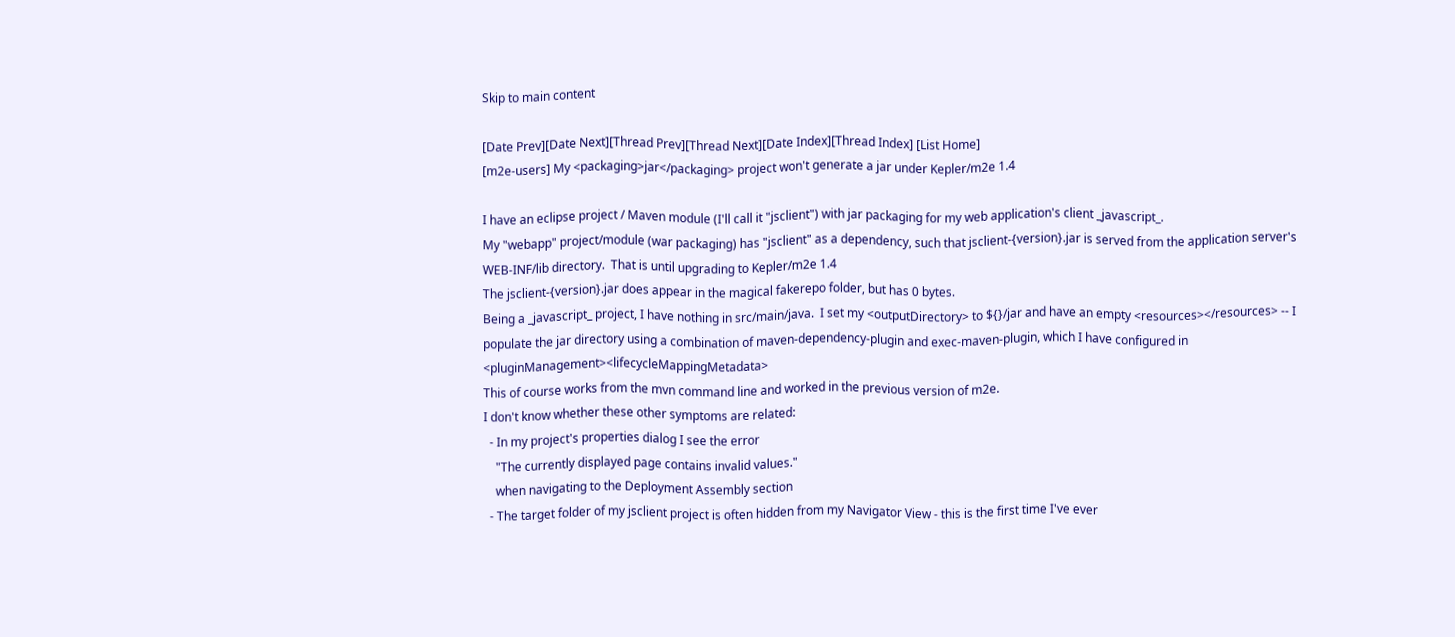Skip to main content

[Date Prev][Date Next][Thread Prev][Thread Next][Date Index][Thread Index] [List Home]
[m2e-users] My <packaging>jar</packaging> project won't generate a jar under Kepler/m2e 1.4

I have an eclipse project / Maven module (I'll call it "jsclient") with jar packaging for my web application's client _javascript_.
My "webapp" project/module (war packaging) has "jsclient" as a dependency, such that jsclient-{version}.jar is served from the application server's WEB-INF/lib directory.  That is until upgrading to Kepler/m2e 1.4
The jsclient-{version}.jar does appear in the magical fakerepo folder, but has 0 bytes.
Being a _javascript_ project, I have nothing in src/main/java.  I set my <outputDirectory> to ${}/jar and have an empty <resources></resources> -- I populate the jar directory using a combination of maven-dependency-plugin and exec-maven-plugin, which I have configured in <pluginManagement><lifecycleMappingMetadata>
This of course works from the mvn command line and worked in the previous version of m2e.
I don't know whether these other symptoms are related:
  - In my project's properties dialog I see the error
    "The currently displayed page contains invalid values."
    when navigating to the Deployment Assembly section
  - The target folder of my jsclient project is often hidden from my Navigator View - this is the first time I've ever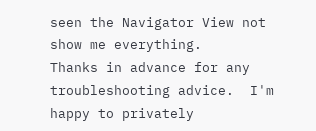seen the Navigator View not show me everything.
Thanks in advance for any troubleshooting advice.  I'm happy to privately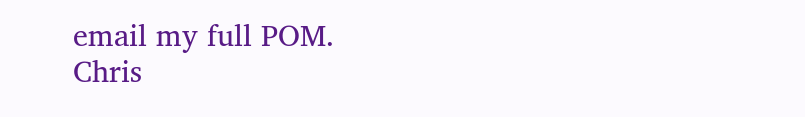email my full POM.
Chris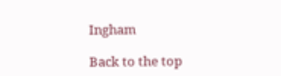Ingham

Back to the top